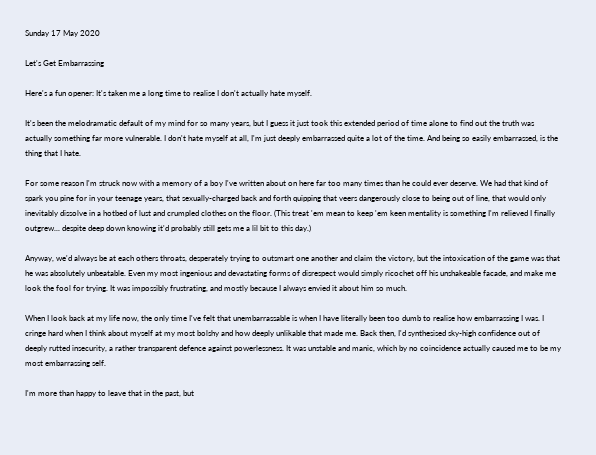Sunday 17 May 2020

Let's Get Embarrassing

Here's a fun opener: It's taken me a long time to realise I don't actually hate myself.

It's been the melodramatic default of my mind for so many years, but I guess it just took this extended period of time alone to find out the truth was actually something far more vulnerable. I don't hate myself at all, I'm just deeply embarrassed quite a lot of the time. And being so easily embarrassed, is the thing that I hate.

For some reason I'm struck now with a memory of a boy I've written about on here far too many times than he could ever deserve. We had that kind of spark you pine for in your teenage years, that sexually-charged back and forth quipping that veers dangerously close to being out of line, that would only inevitably dissolve in a hotbed of lust and crumpled clothes on the floor. (This treat 'em mean to keep 'em keen mentality is something I'm relieved I finally outgrew... despite deep down knowing it'd probably still gets me a lil bit to this day.)

Anyway, we'd always be at each others throats, desperately trying to outsmart one another and claim the victory, but the intoxication of the game was that he was absolutely unbeatable. Even my most ingenious and devastating forms of disrespect would simply ricochet off his unshakeable facade, and make me look the fool for trying. It was impossibly frustrating, and mostly because I always envied it about him so much.

When I look back at my life now, the only time I've felt that unembarrassable is when I have literally been too dumb to realise how embarrassing I was. I cringe hard when I think about myself at my most bolshy and how deeply unlikable that made me. Back then, I'd synthesised sky-high confidence out of deeply rutted insecurity, a rather transparent defence against powerlessness. It was unstable and manic, which by no coincidence actually caused me to be my most embarrassing self.

I'm more than happy to leave that in the past, but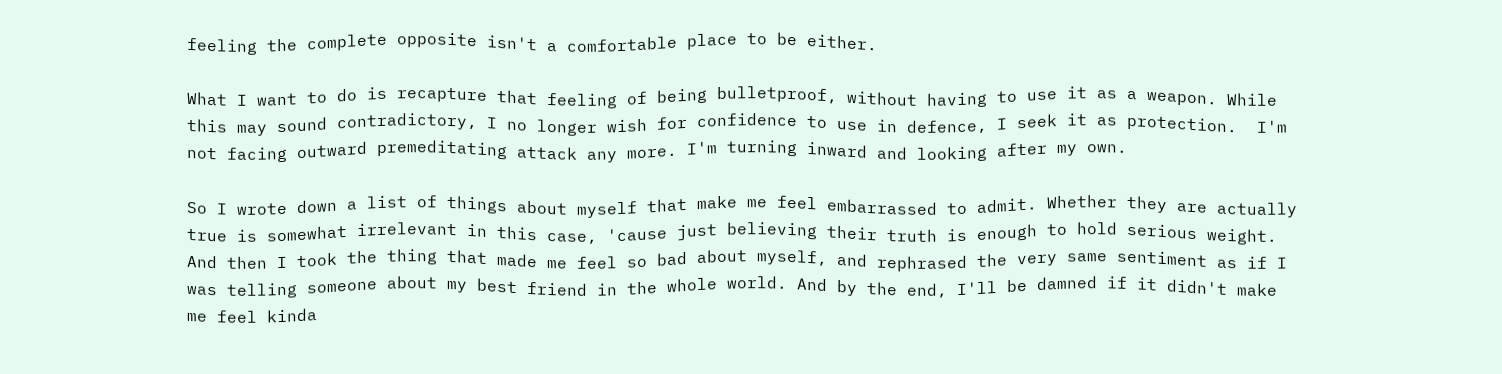feeling the complete opposite isn't a comfortable place to be either.

What I want to do is recapture that feeling of being bulletproof, without having to use it as a weapon. While this may sound contradictory, I no longer wish for confidence to use in defence, I seek it as protection.  I'm not facing outward premeditating attack any more. I'm turning inward and looking after my own.

So I wrote down a list of things about myself that make me feel embarrassed to admit. Whether they are actually true is somewhat irrelevant in this case, 'cause just believing their truth is enough to hold serious weight. And then I took the thing that made me feel so bad about myself, and rephrased the very same sentiment as if I was telling someone about my best friend in the whole world. And by the end, I'll be damned if it didn't make me feel kinda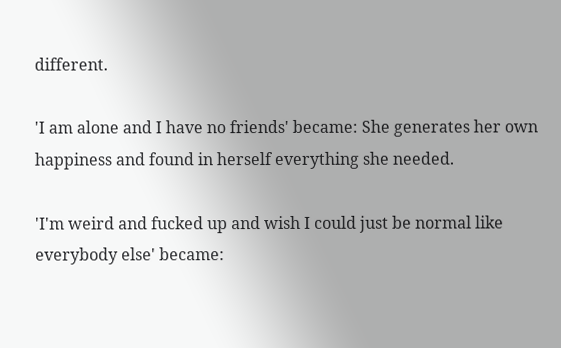different.

'I am alone and I have no friends' became: She generates her own happiness and found in herself everything she needed.

'I'm weird and fucked up and wish I could just be normal like everybody else' became: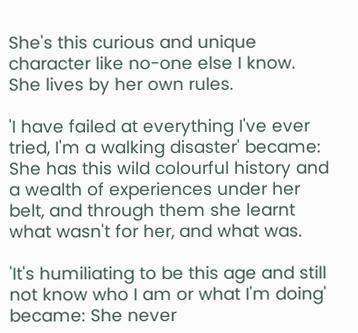She's this curious and unique character like no-one else I know. She lives by her own rules.

'I have failed at everything I've ever tried, I'm a walking disaster' became: She has this wild colourful history and a wealth of experiences under her belt, and through them she learnt what wasn't for her, and what was.

'It's humiliating to be this age and still not know who I am or what I'm doing' became: She never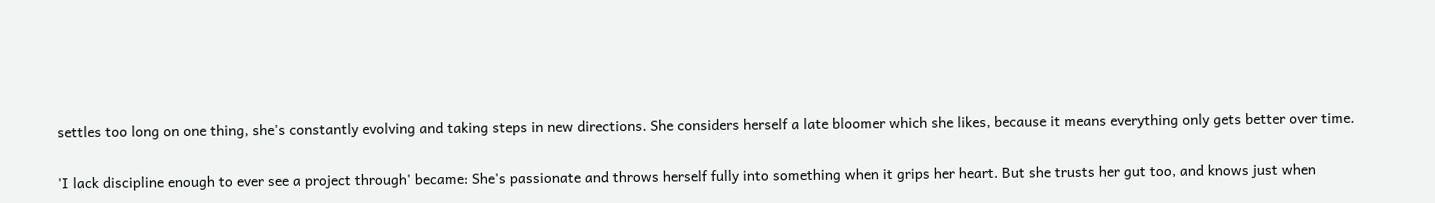settles too long on one thing, she's constantly evolving and taking steps in new directions. She considers herself a late bloomer which she likes, because it means everything only gets better over time.

'I lack discipline enough to ever see a project through' became: She's passionate and throws herself fully into something when it grips her heart. But she trusts her gut too, and knows just when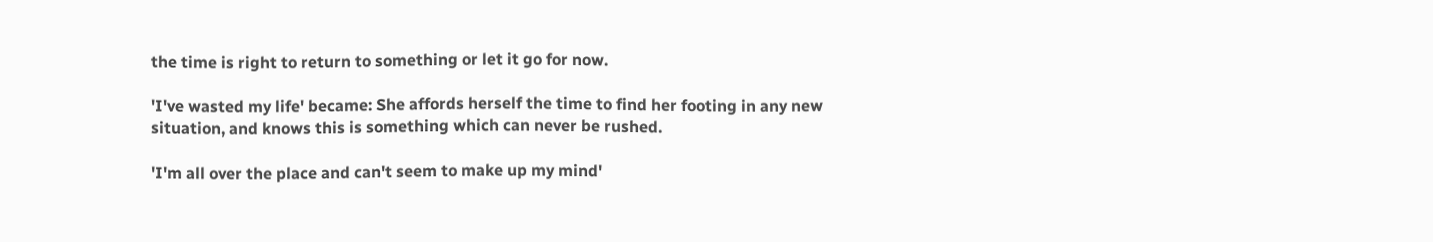the time is right to return to something or let it go for now.

'I've wasted my life' became: She affords herself the time to find her footing in any new situation, and knows this is something which can never be rushed.

'I'm all over the place and can't seem to make up my mind'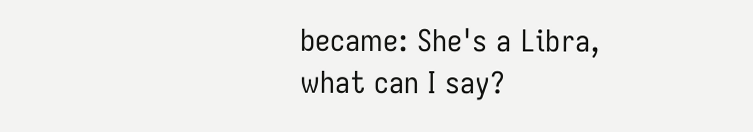became: She's a Libra, what can I say?